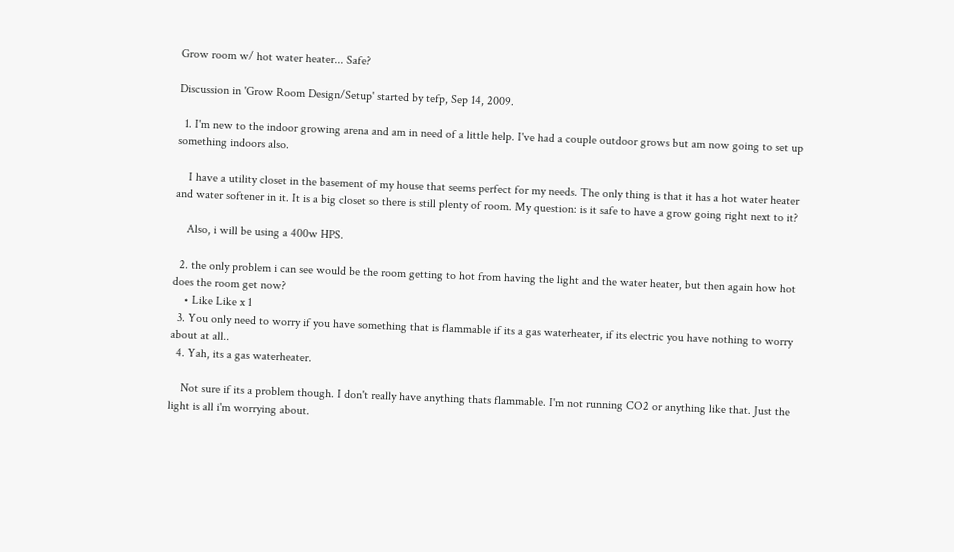Grow room w/ hot water heater... Safe?

Discussion in 'Grow Room Design/Setup' started by tefp, Sep 14, 2009.

  1. I'm new to the indoor growing arena and am in need of a little help. I've had a couple outdoor grows but am now going to set up something indoors also.

    I have a utility closet in the basement of my house that seems perfect for my needs. The only thing is that it has a hot water heater and water softener in it. It is a big closet so there is still plenty of room. My question: is it safe to have a grow going right next to it?

    Also, i will be using a 400w HPS.

  2. the only problem i can see would be the room getting to hot from having the light and the water heater, but then again how hot does the room get now?
    • Like Like x 1
  3. You only need to worry if you have something that is flammable if its a gas waterheater, if its electric you have nothing to worry about at all..
  4. Yah, its a gas waterheater.

    Not sure if its a problem though. I don't really have anything thats flammable. I'm not running CO2 or anything like that. Just the light is all i'm worrying about.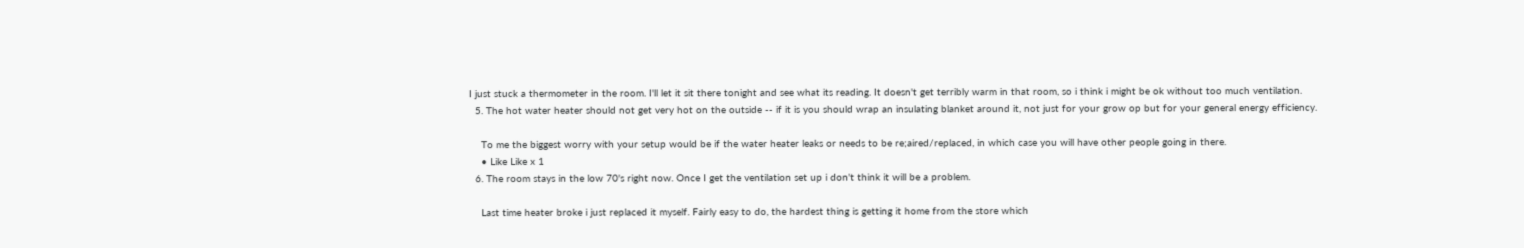I just stuck a thermometer in the room. I'll let it sit there tonight and see what its reading. It doesn't get terribly warm in that room, so i think i might be ok without too much ventilation.
  5. The hot water heater should not get very hot on the outside -- if it is you should wrap an insulating blanket around it, not just for your grow op but for your general energy efficiency.

    To me the biggest worry with your setup would be if the water heater leaks or needs to be re;aired/replaced, in which case you will have other people going in there.
    • Like Like x 1
  6. The room stays in the low 70's right now. Once I get the ventilation set up i don't think it will be a problem.

    Last time heater broke i just replaced it myself. Fairly easy to do, the hardest thing is getting it home from the store which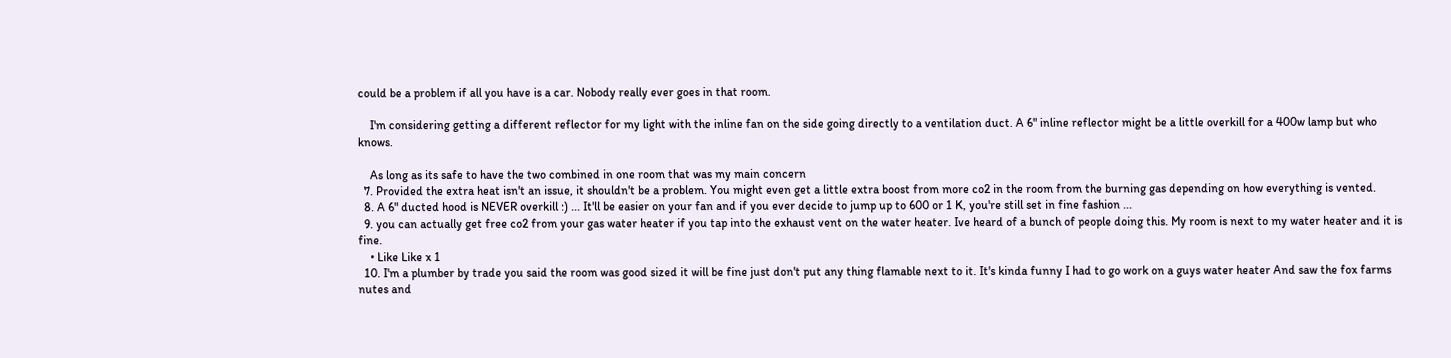could be a problem if all you have is a car. Nobody really ever goes in that room.

    I'm considering getting a different reflector for my light with the inline fan on the side going directly to a ventilation duct. A 6" inline reflector might be a little overkill for a 400w lamp but who knows.

    As long as its safe to have the two combined in one room that was my main concern
  7. Provided the extra heat isn't an issue, it shouldn't be a problem. You might even get a little extra boost from more co2 in the room from the burning gas depending on how everything is vented.
  8. A 6" ducted hood is NEVER overkill :) ... It'll be easier on your fan and if you ever decide to jump up to 600 or 1 K, you're still set in fine fashion ...
  9. you can actually get free co2 from your gas water heater if you tap into the exhaust vent on the water heater. Ive heard of a bunch of people doing this. My room is next to my water heater and it is fine.
    • Like Like x 1
  10. I'm a plumber by trade you said the room was good sized it will be fine just don't put any thing flamable next to it. It's kinda funny I had to go work on a guys water heater And saw the fox farms nutes and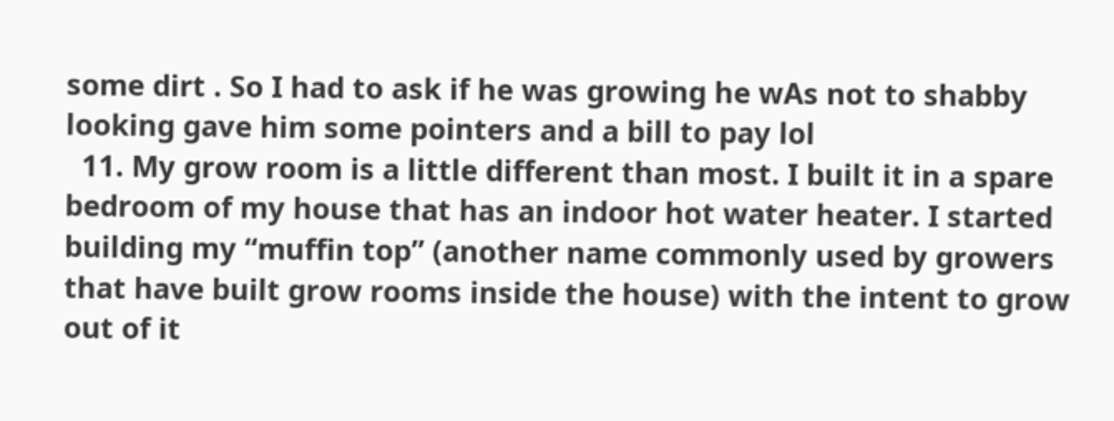some dirt . So I had to ask if he was growing he wAs not to shabby looking gave him some pointers and a bill to pay lol
  11. My grow room is a little different than most. I built it in a spare bedroom of my house that has an indoor hot water heater. I started building my “muffin top” (another name commonly used by growers that have built grow rooms inside the house) with the intent to grow out of it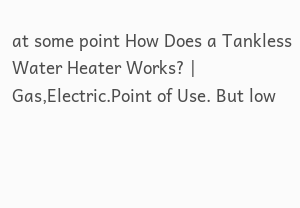at some point How Does a Tankless Water Heater Works? | Gas,Electric.Point of Use. But low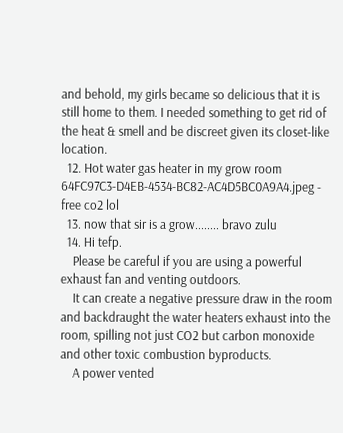and behold, my girls became so delicious that it is still home to them. I needed something to get rid of the heat & smell and be discreet given its closet-like location.
  12. Hot water gas heater in my grow room 64FC97C3-D4EB-4534-BC82-AC4D5BC0A9A4.jpeg - free co2 lol
  13. now that sir is a grow........ bravo zulu
  14. Hi tefp.
    Please be careful if you are using a powerful exhaust fan and venting outdoors.
    It can create a negative pressure draw in the room and backdraught the water heaters exhaust into the room, spilling not just CO2 but carbon monoxide and other toxic combustion byproducts.
    A power vented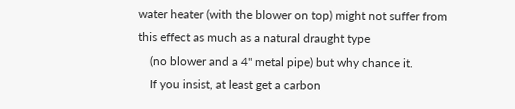water heater (with the blower on top) might not suffer from this effect as much as a natural draught type
    (no blower and a 4" metal pipe) but why chance it.
    If you insist, at least get a carbon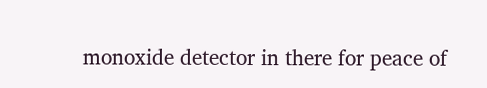monoxide detector in there for peace of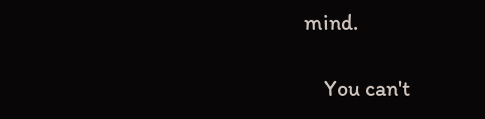mind.

    You can't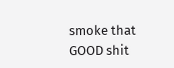smoke that GOOD shit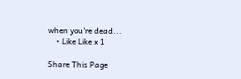when you're dead...
    • Like Like x 1

Share This Page